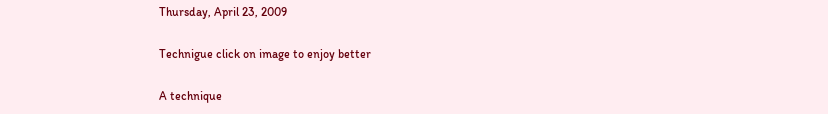Thursday, April 23, 2009

Technigue click on image to enjoy better

A technique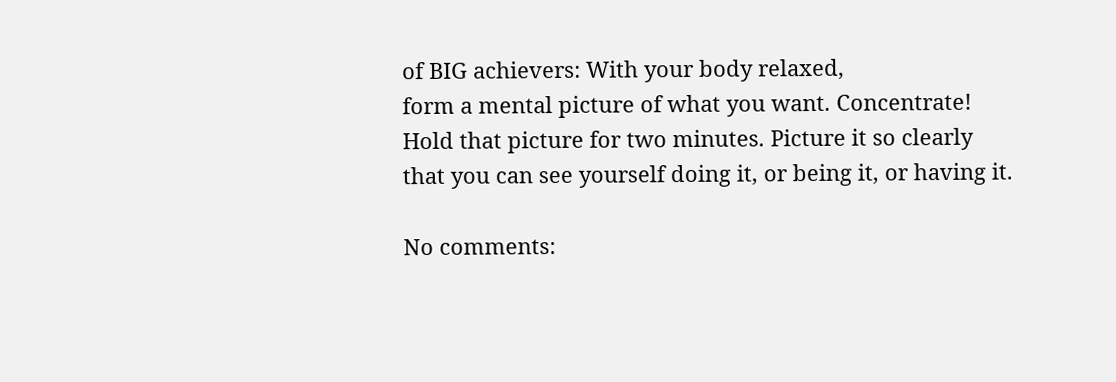of BIG achievers: With your body relaxed,
form a mental picture of what you want. Concentrate!
Hold that picture for two minutes. Picture it so clearly
that you can see yourself doing it, or being it, or having it.

No comments: